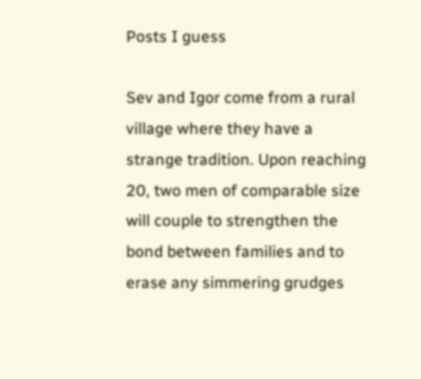Posts I guess

Sev and Igor come from a rural village where they have a strange tradition. Upon reaching 20, two men of comparable size will couple to strengthen the bond between families and to erase any simmering grudges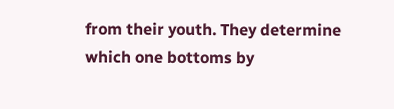from their youth. They determine which one bottoms by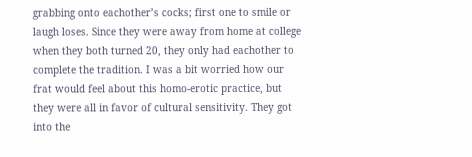grabbing onto eachother’s cocks; first one to smile or laugh loses. Since they were away from home at college when they both turned 20, they only had eachother to complete the tradition. I was a bit worried how our frat would feel about this homo-erotic practice, but they were all in favor of cultural sensitivity. They got into the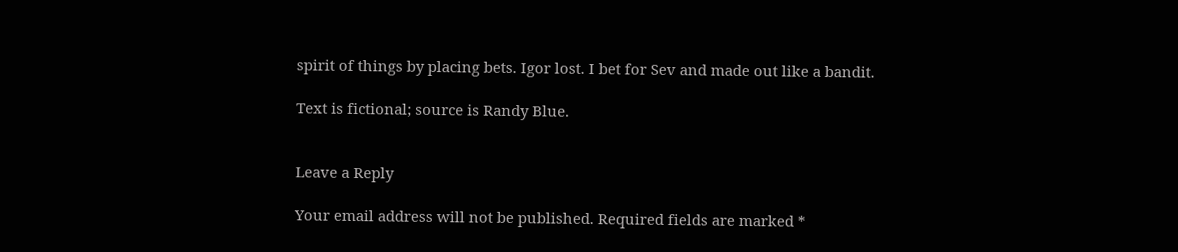spirit of things by placing bets. Igor lost. I bet for Sev and made out like a bandit.

Text is fictional; source is Randy Blue.


Leave a Reply

Your email address will not be published. Required fields are marked *